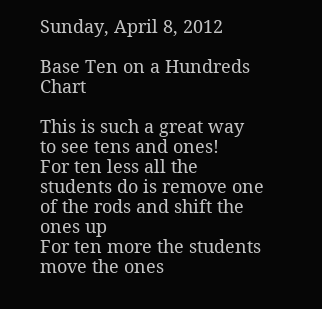Sunday, April 8, 2012

Base Ten on a Hundreds Chart

This is such a great way to see tens and ones!
For ten less all the students do is remove one of the rods and shift the ones up
For ten more the students move the ones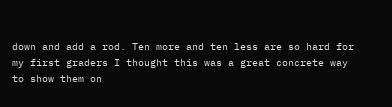down and add a rod. Ten more and ten less are so hard for my first graders I thought this was a great concrete way to show them on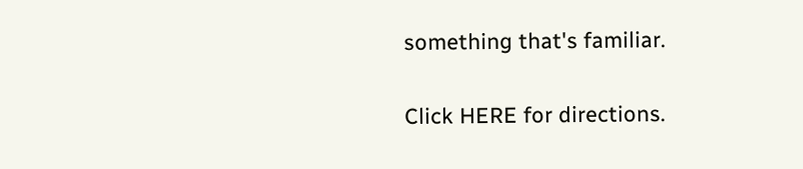something that's familiar.

Click HERE for directions.